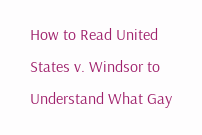How to Read United States v. Windsor to Understand What Gay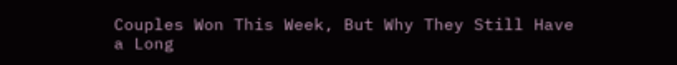Couples Won This Week, But Why They Still Have a Long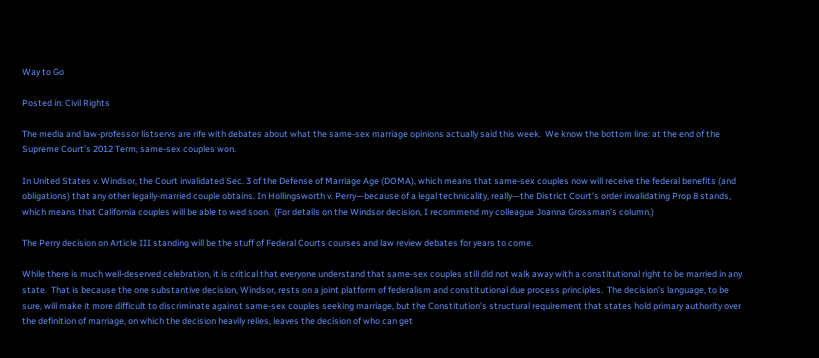Way to Go

Posted in: Civil Rights

The media and law-professor listservs are rife with debates about what the same-sex marriage opinions actually said this week.  We know the bottom line: at the end of the Supreme Court’s 2012 Term, same-sex couples won.

In United States v. Windsor, the Court invalidated Sec. 3 of the Defense of Marriage Age (DOMA), which means that same-sex couples now will receive the federal benefits (and obligations) that any other legally-married couple obtains. In Hollingsworth v. Perry—because of a legal technicality, really—the District Court’s order invalidating Prop 8 stands, which means that California couples will be able to wed soon.  (For details on the Windsor decision, I recommend my colleague Joanna Grossman’s column.)

The Perry decision on Article III standing will be the stuff of Federal Courts courses and law review debates for years to come.

While there is much well-deserved celebration, it is critical that everyone understand that same-sex couples still did not walk away with a constitutional right to be married in any state.  That is because the one substantive decision, Windsor, rests on a joint platform of federalism and constitutional due process principles.  The decision’s language, to be sure, will make it more difficult to discriminate against same-sex couples seeking marriage, but the Constitution’s structural requirement that states hold primary authority over the definition of marriage, on which the decision heavily relies, leaves the decision of who can get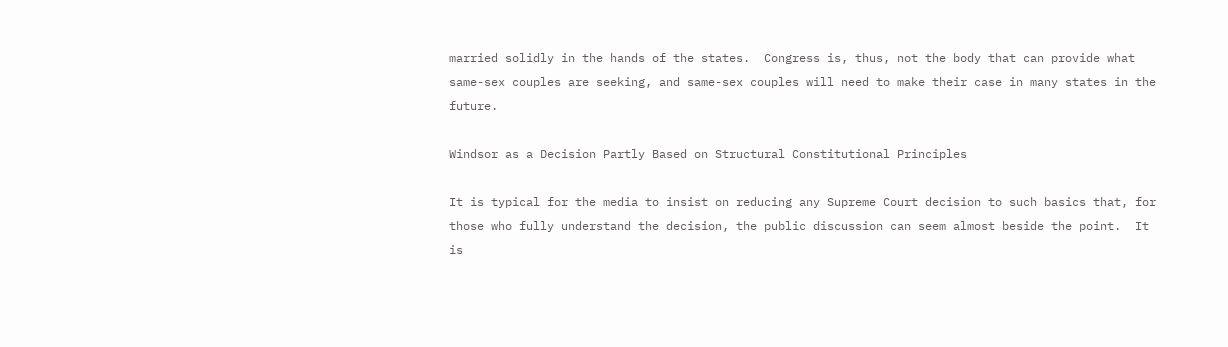married solidly in the hands of the states.  Congress is, thus, not the body that can provide what same-sex couples are seeking, and same-sex couples will need to make their case in many states in the future.

Windsor as a Decision Partly Based on Structural Constitutional Principles

It is typical for the media to insist on reducing any Supreme Court decision to such basics that, for those who fully understand the decision, the public discussion can seem almost beside the point.  It is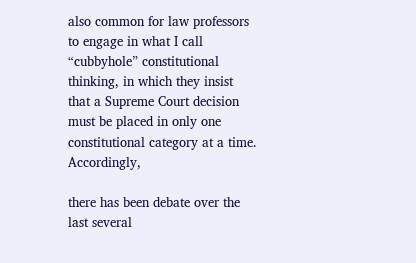also common for law professors to engage in what I call “cubbyhole” constitutional thinking, in which they insist that a Supreme Court decision must be placed in only one constitutional category at a time.  Accordingly,

there has been debate over the last several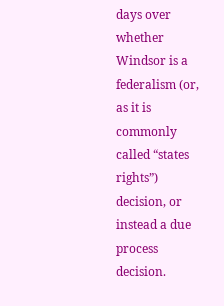days over whether Windsor is a federalism (or, as it is commonly called “states rights”) decision, or instead a due process decision.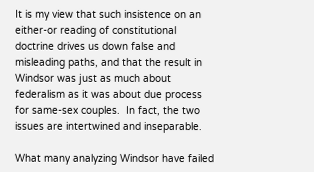It is my view that such insistence on an either-or reading of constitutional doctrine drives us down false and misleading paths, and that the result in Windsor was just as much about federalism as it was about due process for same-sex couples.  In fact, the two issues are intertwined and inseparable.

What many analyzing Windsor have failed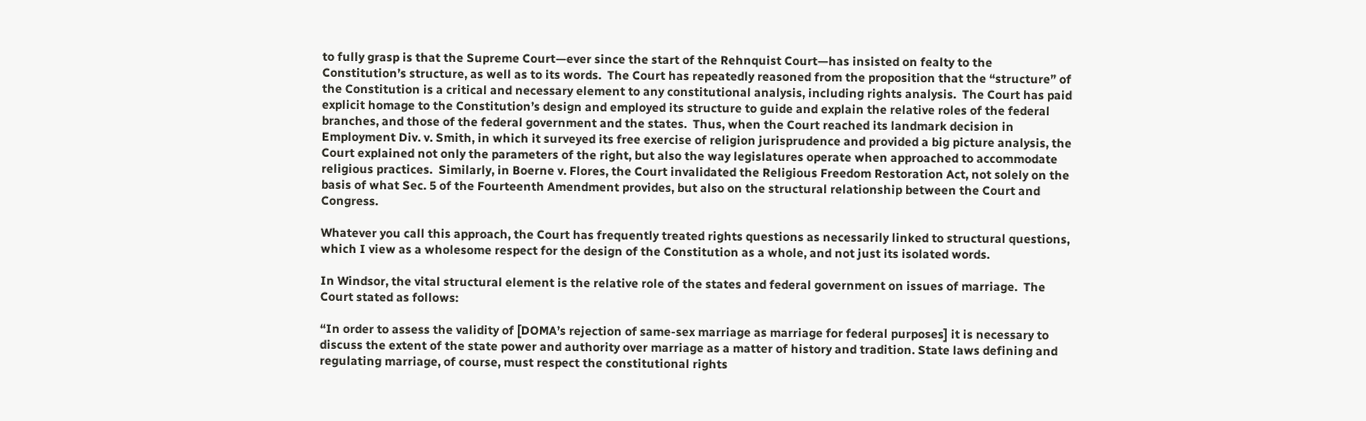to fully grasp is that the Supreme Court—ever since the start of the Rehnquist Court—has insisted on fealty to the Constitution’s structure, as well as to its words.  The Court has repeatedly reasoned from the proposition that the “structure” of the Constitution is a critical and necessary element to any constitutional analysis, including rights analysis.  The Court has paid explicit homage to the Constitution’s design and employed its structure to guide and explain the relative roles of the federal branches, and those of the federal government and the states.  Thus, when the Court reached its landmark decision in Employment Div. v. Smith, in which it surveyed its free exercise of religion jurisprudence and provided a big picture analysis, the Court explained not only the parameters of the right, but also the way legislatures operate when approached to accommodate religious practices.  Similarly, in Boerne v. Flores, the Court invalidated the Religious Freedom Restoration Act, not solely on the basis of what Sec. 5 of the Fourteenth Amendment provides, but also on the structural relationship between the Court and Congress.

Whatever you call this approach, the Court has frequently treated rights questions as necessarily linked to structural questions, which I view as a wholesome respect for the design of the Constitution as a whole, and not just its isolated words.

In Windsor, the vital structural element is the relative role of the states and federal government on issues of marriage.  The Court stated as follows:

“In order to assess the validity of [DOMA’s rejection of same-sex marriage as marriage for federal purposes] it is necessary to discuss the extent of the state power and authority over marriage as a matter of history and tradition. State laws defining and regulating marriage, of course, must respect the constitutional rights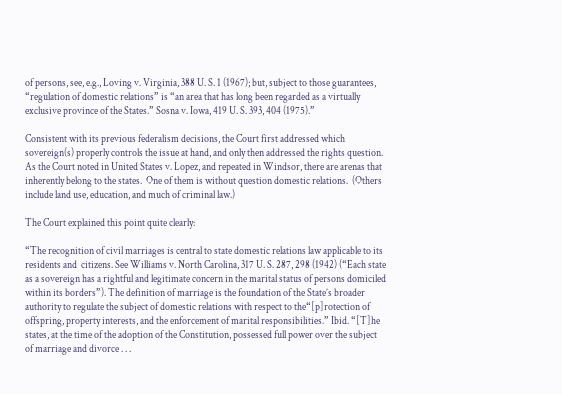of persons, see, e.g., Loving v. Virginia, 388 U. S. 1 (1967); but, subject to those guarantees, “regulation of domestic relations” is “an area that has long been regarded as a virtually exclusive province of the States.” Sosna v. Iowa, 419 U. S. 393, 404 (1975).”

Consistent with its previous federalism decisions, the Court first addressed which sovereign(s) properly controls the issue at hand, and only then addressed the rights question.  As the Court noted in United States v. Lopez, and repeated in Windsor, there are arenas that inherently belong to the states.  One of them is without question domestic relations.  (Others include land use, education, and much of criminal law.)

The Court explained this point quite clearly:

“The recognition of civil marriages is central to state domestic relations law applicable to its residents and  citizens. See Williams v. North Carolina, 317 U. S. 287, 298 (1942) (“Each state as a sovereign has a rightful and legitimate concern in the marital status of persons domiciled within its borders”). The definition of marriage is the foundation of the State’s broader authority to regulate the subject of domestic relations with respect to the“[p]rotection of offspring, property interests, and the enforcement of marital responsibilities.” Ibid. “[T]he states, at the time of the adoption of the Constitution, possessed full power over the subject of marriage and divorce . . .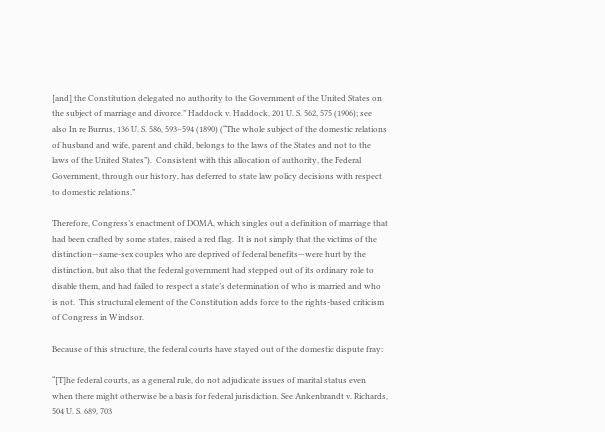[and] the Constitution delegated no authority to the Government of the United States on the subject of marriage and divorce.” Haddock v. Haddock, 201 U. S. 562, 575 (1906); see also In re Burrus, 136 U. S. 586, 593–594 (1890) (“The whole subject of the domestic relations of husband and wife, parent and child, belongs to the laws of the States and not to the laws of the United States”).  Consistent with this allocation of authority, the Federal Government, through our history, has deferred to state law policy decisions with respect to domestic relations.”

Therefore, Congress’s enactment of DOMA, which singles out a definition of marriage that had been crafted by some states, raised a red flag.  It is not simply that the victims of the distinction—same-sex couples who are deprived of federal benefits—were hurt by the distinction, but also that the federal government had stepped out of its ordinary role to disable them, and had failed to respect a state’s determination of who is married and who is not.  This structural element of the Constitution adds force to the rights-based criticism of Congress in Windsor.

Because of this structure, the federal courts have stayed out of the domestic dispute fray:

“[T]he federal courts, as a general rule, do not adjudicate issues of marital status even when there might otherwise be a basis for federal jurisdiction. See Ankenbrandt v. Richards, 504 U. S. 689, 703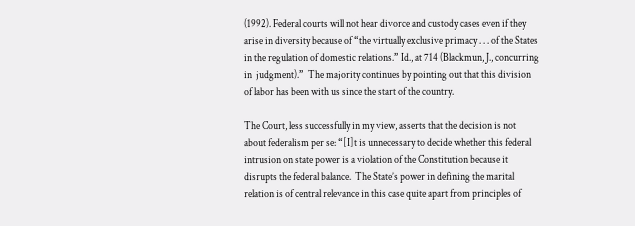(1992). Federal courts will not hear divorce and custody cases even if they arise in diversity because of “the virtually exclusive primacy . . . of the States in the regulation of domestic relations.” Id., at 714 (Blackmun, J., concurring in  judgment).”  The majority continues by pointing out that this division of labor has been with us since the start of the country.

The Court, less successfully in my view, asserts that the decision is not about federalism per se: “[I]t is unnecessary to decide whether this federal intrusion on state power is a violation of the Constitution because it disrupts the federal balance.  The State’s power in defining the marital relation is of central relevance in this case quite apart from principles of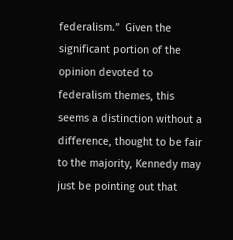federalism.”  Given the significant portion of the opinion devoted to federalism themes, this seems a distinction without a difference, thought to be fair to the majority, Kennedy may just be pointing out that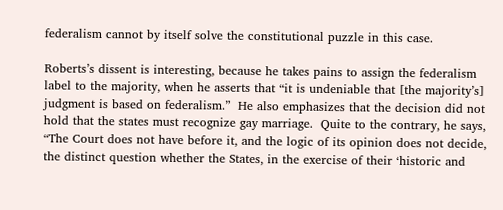federalism cannot by itself solve the constitutional puzzle in this case.

Roberts’s dissent is interesting, because he takes pains to assign the federalism label to the majority, when he asserts that “it is undeniable that [the majority’s] judgment is based on federalism.”  He also emphasizes that the decision did not hold that the states must recognize gay marriage.  Quite to the contrary, he says, “The Court does not have before it, and the logic of its opinion does not decide, the distinct question whether the States, in the exercise of their ‘historic and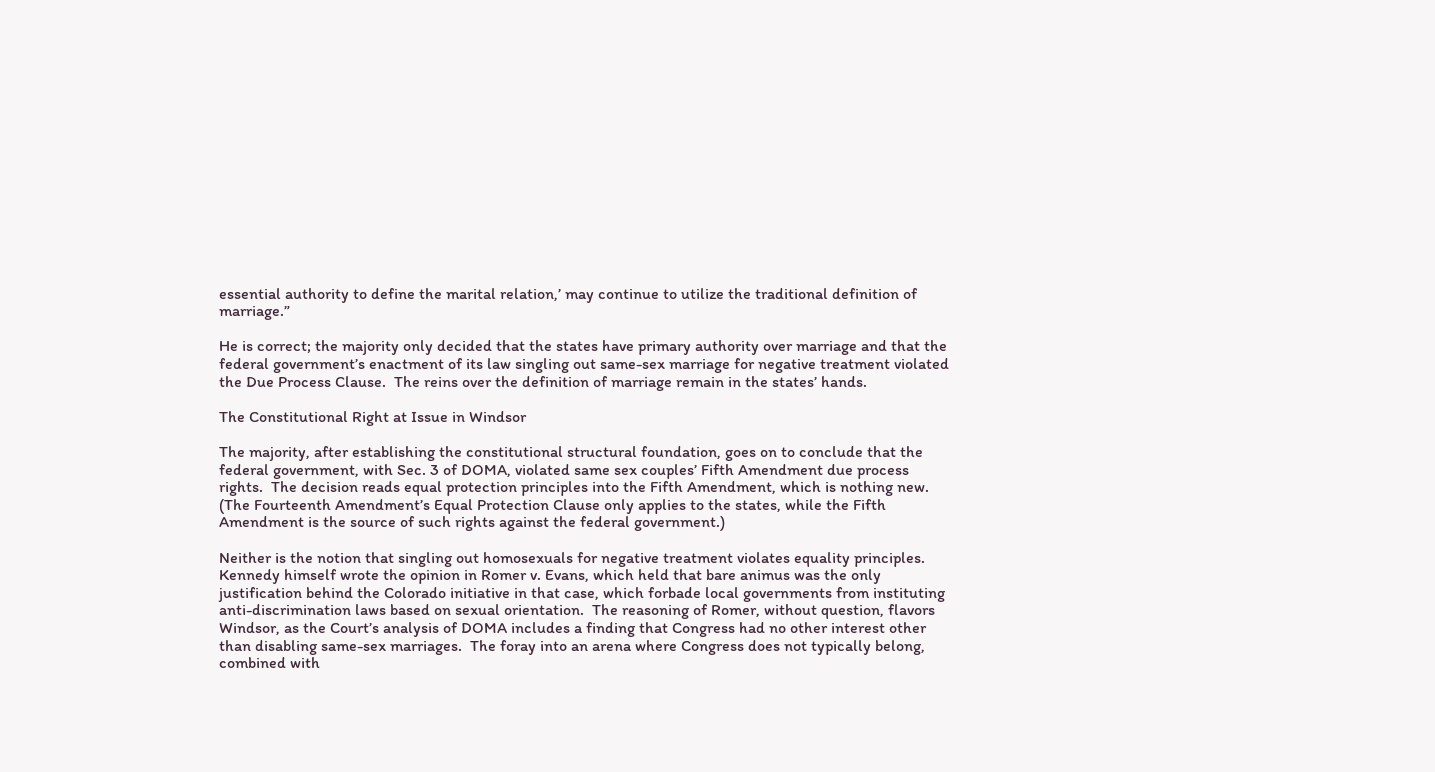essential authority to define the marital relation,’ may continue to utilize the traditional definition of marriage.”

He is correct; the majority only decided that the states have primary authority over marriage and that the federal government’s enactment of its law singling out same-sex marriage for negative treatment violated the Due Process Clause.  The reins over the definition of marriage remain in the states’ hands.

The Constitutional Right at Issue in Windsor

The majority, after establishing the constitutional structural foundation, goes on to conclude that the federal government, with Sec. 3 of DOMA, violated same sex couples’ Fifth Amendment due process rights.  The decision reads equal protection principles into the Fifth Amendment, which is nothing new.  (The Fourteenth Amendment’s Equal Protection Clause only applies to the states, while the Fifth Amendment is the source of such rights against the federal government.)

Neither is the notion that singling out homosexuals for negative treatment violates equality principles.  Kennedy himself wrote the opinion in Romer v. Evans, which held that bare animus was the only justification behind the Colorado initiative in that case, which forbade local governments from instituting anti-discrimination laws based on sexual orientation.  The reasoning of Romer, without question, flavors Windsor, as the Court’s analysis of DOMA includes a finding that Congress had no other interest other than disabling same-sex marriages.  The foray into an arena where Congress does not typically belong, combined with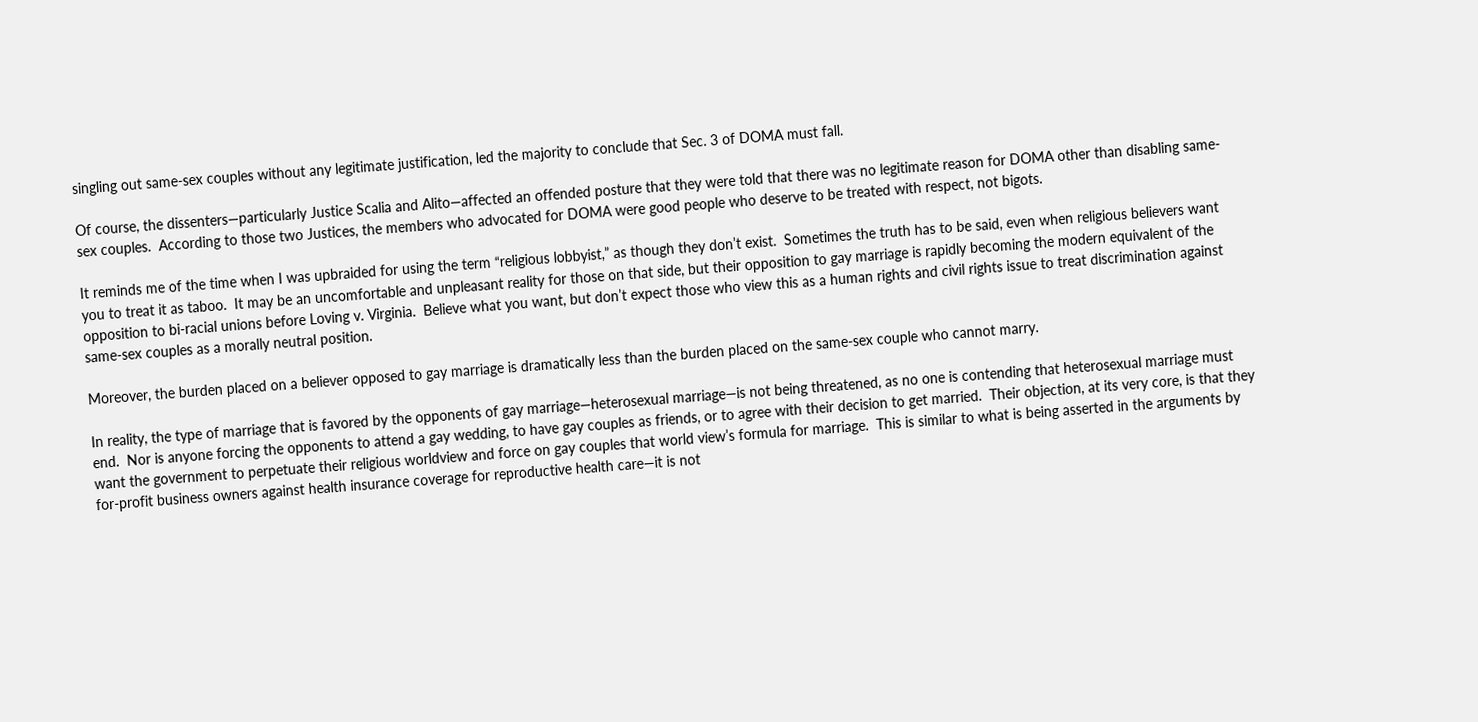singling out same-sex couples without any legitimate justification, led the majority to conclude that Sec. 3 of DOMA must fall.

Of course, the dissenters—particularly Justice Scalia and Alito—affected an offended posture that they were told that there was no legitimate reason for DOMA other than disabling same-sex couples.  According to those two Justices, the members who advocated for DOMA were good people who deserve to be treated with respect, not bigots.

It reminds me of the time when I was upbraided for using the term “religious lobbyist,” as though they don’t exist.  Sometimes the truth has to be said, even when religious believers want you to treat it as taboo.  It may be an uncomfortable and unpleasant reality for those on that side, but their opposition to gay marriage is rapidly becoming the modern equivalent of the opposition to bi-racial unions before Loving v. Virginia.  Believe what you want, but don’t expect those who view this as a human rights and civil rights issue to treat discrimination against same-sex couples as a morally neutral position.

Moreover, the burden placed on a believer opposed to gay marriage is dramatically less than the burden placed on the same-sex couple who cannot marry.

In reality, the type of marriage that is favored by the opponents of gay marriage—heterosexual marriage—is not being threatened, as no one is contending that heterosexual marriage must end.  Nor is anyone forcing the opponents to attend a gay wedding, to have gay couples as friends, or to agree with their decision to get married.  Their objection, at its very core, is that they want the government to perpetuate their religious worldview and force on gay couples that world view’s formula for marriage.  This is similar to what is being asserted in the arguments by for-profit business owners against health insurance coverage for reproductive health care—it is not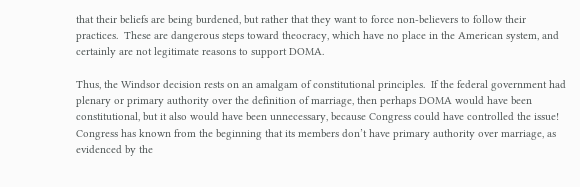that their beliefs are being burdened, but rather that they want to force non-believers to follow their practices.  These are dangerous steps toward theocracy, which have no place in the American system, and certainly are not legitimate reasons to support DOMA.

Thus, the Windsor decision rests on an amalgam of constitutional principles.  If the federal government had plenary or primary authority over the definition of marriage, then perhaps DOMA would have been constitutional, but it also would have been unnecessary, because Congress could have controlled the issue!  Congress has known from the beginning that its members don’t have primary authority over marriage, as evidenced by the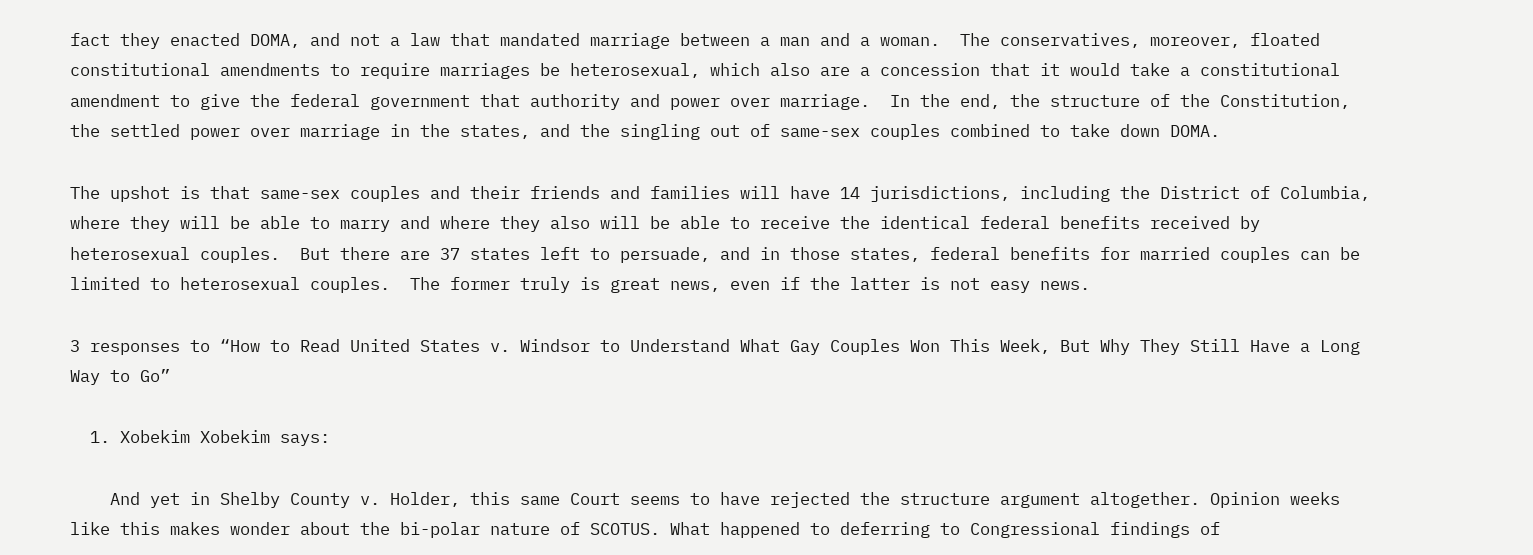fact they enacted DOMA, and not a law that mandated marriage between a man and a woman.  The conservatives, moreover, floated constitutional amendments to require marriages be heterosexual, which also are a concession that it would take a constitutional amendment to give the federal government that authority and power over marriage.  In the end, the structure of the Constitution, the settled power over marriage in the states, and the singling out of same-sex couples combined to take down DOMA.

The upshot is that same-sex couples and their friends and families will have 14 jurisdictions, including the District of Columbia, where they will be able to marry and where they also will be able to receive the identical federal benefits received by heterosexual couples.  But there are 37 states left to persuade, and in those states, federal benefits for married couples can be limited to heterosexual couples.  The former truly is great news, even if the latter is not easy news.

3 responses to “How to Read United States v. Windsor to Understand What Gay Couples Won This Week, But Why They Still Have a Long Way to Go”

  1. Xobekim Xobekim says:

    And yet in Shelby County v. Holder, this same Court seems to have rejected the structure argument altogether. Opinion weeks like this makes wonder about the bi-polar nature of SCOTUS. What happened to deferring to Congressional findings of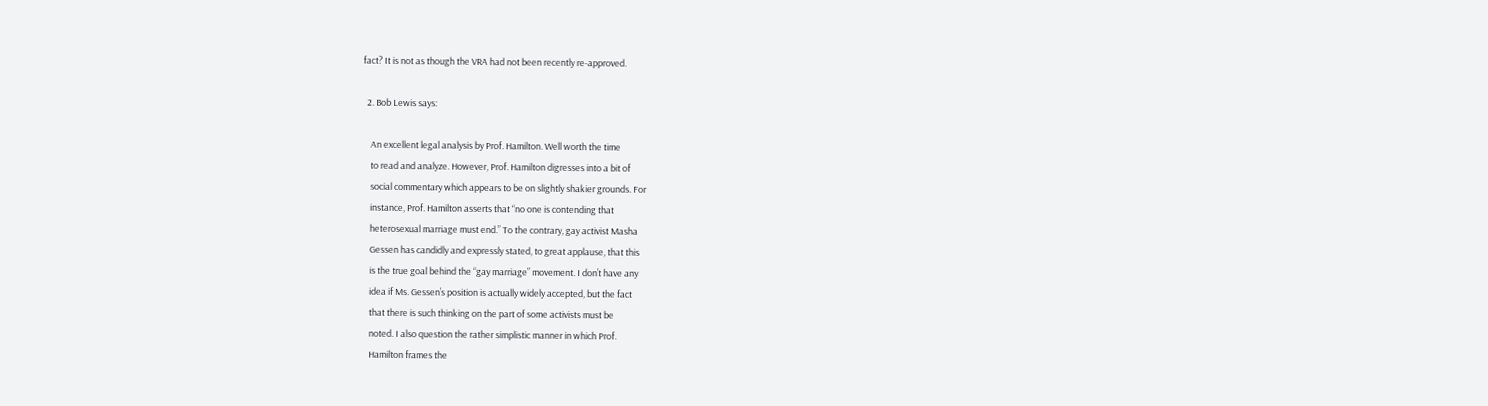fact? It is not as though the VRA had not been recently re-approved.

  2. Bob Lewis says:

    An excellent legal analysis by Prof. Hamilton. Well worth the time
    to read and analyze. However, Prof. Hamilton digresses into a bit of
    social commentary which appears to be on slightly shakier grounds. For
    instance, Prof. Hamilton asserts that “no one is contending that
    heterosexual marriage must end.” To the contrary, gay activist Masha
    Gessen has candidly and expressly stated, to great applause, that this
    is the true goal behind the “gay marriage” movement. I don’t have any
    idea if Ms. Gessen’s position is actually widely accepted, but the fact
    that there is such thinking on the part of some activists must be
    noted. I also question the rather simplistic manner in which Prof.
    Hamilton frames the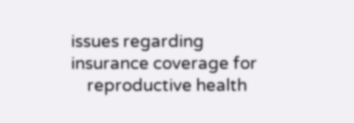issues regarding insurance coverage for
    reproductive health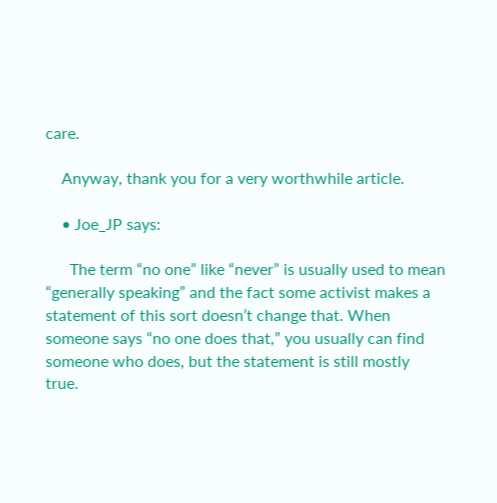care.

    Anyway, thank you for a very worthwhile article.

    • Joe_JP says:

      The term “no one” like “never” is usually used to mean “generally speaking” and the fact some activist makes a statement of this sort doesn’t change that. When someone says “no one does that,” you usually can find someone who does, but the statement is still mostly true.